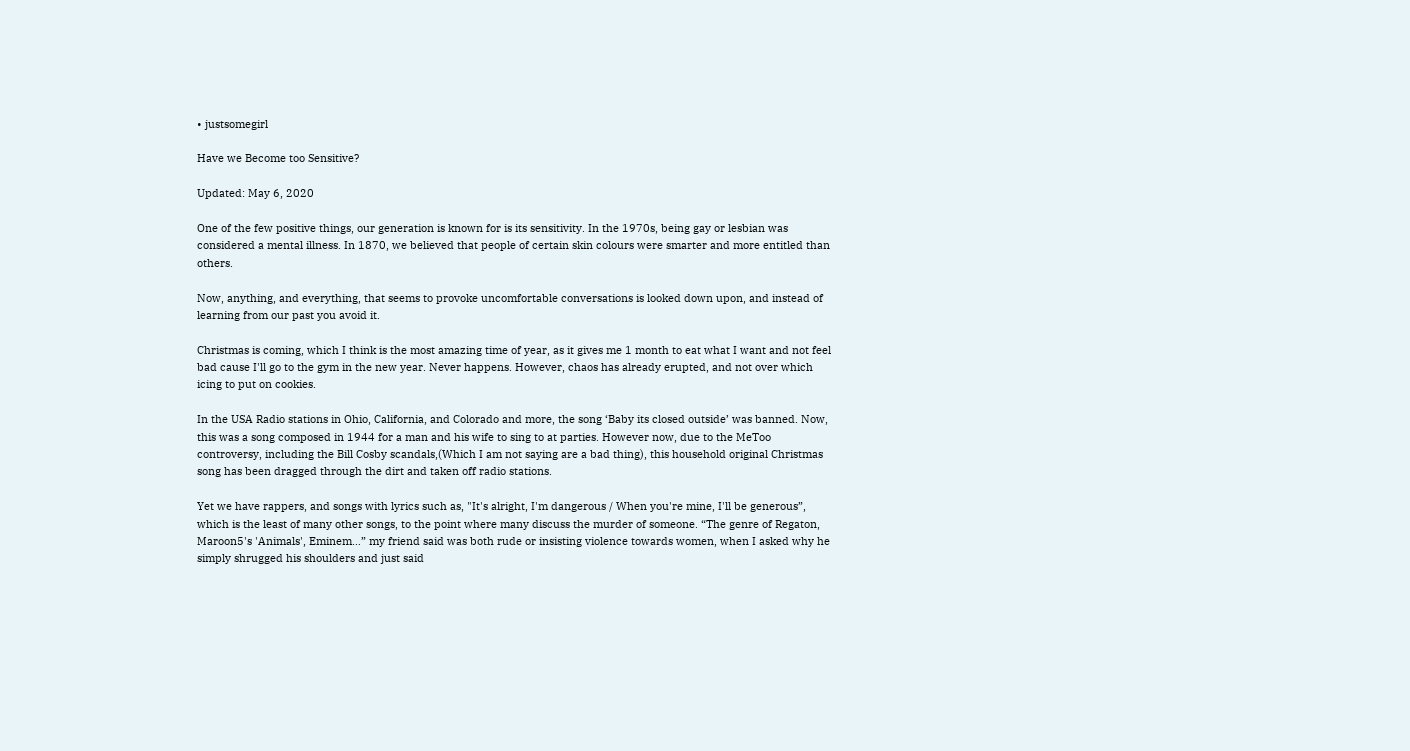• justsomegirl

Have we Become too Sensitive?

Updated: May 6, 2020

One of the few positive things, our generation is known for is its sensitivity. In the 1970s, being gay or lesbian was considered a mental illness. In 1870, we believed that people of certain skin colours were smarter and more entitled than others.

Now, anything, and everything, that seems to provoke uncomfortable conversations is looked down upon, and instead of learning from our past you avoid it.

Christmas is coming, which I think is the most amazing time of year, as it gives me 1 month to eat what I want and not feel bad cause I'll go to the gym in the new year. Never happens. However, chaos has already erupted, and not over which icing to put on cookies.

In the USA Radio stations in Ohio, California, and Colorado and more, the song ‘Baby its closed outside’ was banned. Now, this was a song composed in 1944 for a man and his wife to sing to at parties. However now, due to the MeToo controversy, including the Bill Cosby scandals,(Which I am not saying are a bad thing), this household original Christmas song has been dragged through the dirt and taken off radio stations.

Yet we have rappers, and songs with lyrics such as, "It's alright, I'm dangerous / When you're mine, I'll be generous”, which is the least of many other songs, to the point where many discuss the murder of someone. “The genre of Regaton, Maroon5's 'Animals', Eminem…” my friend said was both rude or insisting violence towards women, when I asked why he simply shrugged his shoulders and just said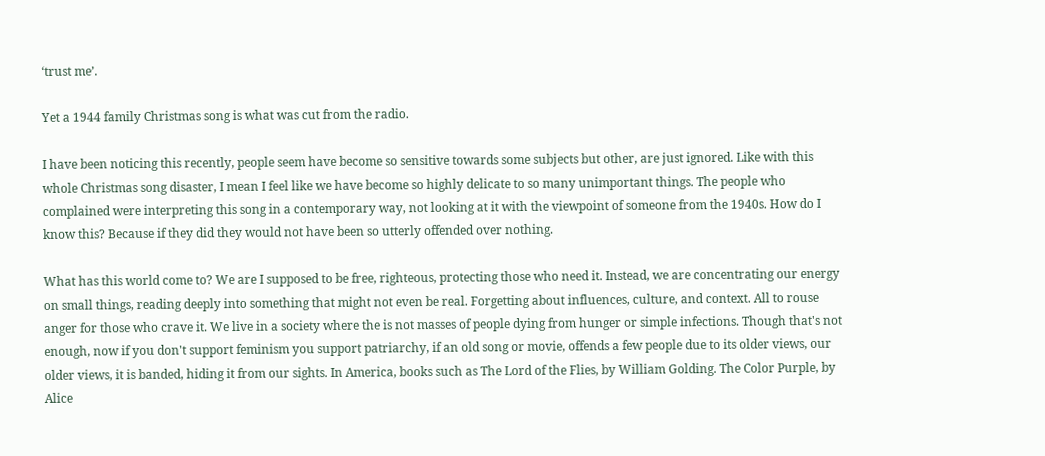‘trust me’.

Yet a 1944 family Christmas song is what was cut from the radio.

I have been noticing this recently, people seem have become so sensitive towards some subjects but other, are just ignored. Like with this whole Christmas song disaster, I mean I feel like we have become so highly delicate to so many unimportant things. The people who complained were interpreting this song in a contemporary way, not looking at it with the viewpoint of someone from the 1940s. How do I know this? Because if they did they would not have been so utterly offended over nothing.

What has this world come to? We are I supposed to be free, righteous, protecting those who need it. Instead, we are concentrating our energy on small things, reading deeply into something that might not even be real. Forgetting about influences, culture, and context. All to rouse anger for those who crave it. We live in a society where the is not masses of people dying from hunger or simple infections. Though that's not enough, now if you don't support feminism you support patriarchy, if an old song or movie, offends a few people due to its older views, our older views, it is banded, hiding it from our sights. In America, books such as The Lord of the Flies, by William Golding. The Color Purple, by Alice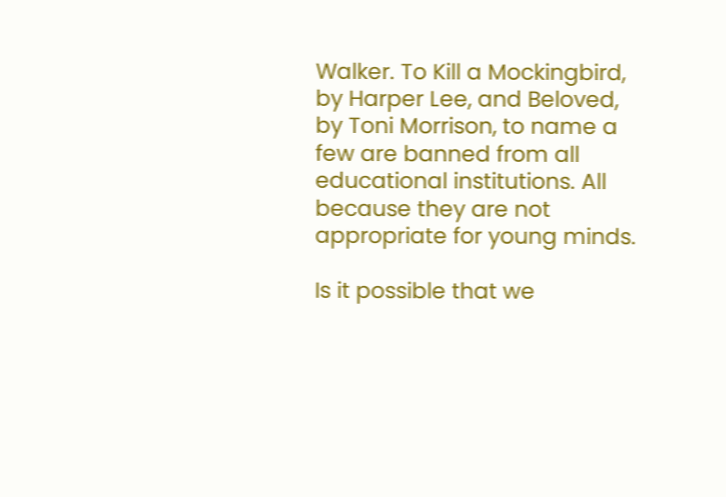Walker. To Kill a Mockingbird, by Harper Lee, and Beloved, by Toni Morrison, to name a few are banned from all educational institutions. All because they are not appropriate for young minds.

Is it possible that we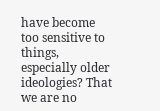have become too sensitive to things, especially older ideologies? That we are no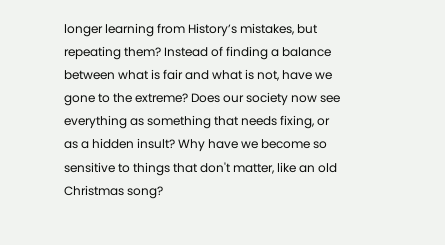longer learning from History’s mistakes, but repeating them? Instead of finding a balance between what is fair and what is not, have we gone to the extreme? Does our society now see everything as something that needs fixing, or as a hidden insult? Why have we become so sensitive to things that don't matter, like an old Christmas song?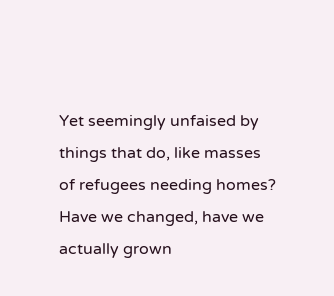Yet seemingly unfaised by things that do, like masses of refugees needing homes? Have we changed, have we actually grown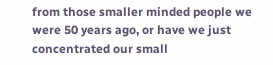from those smaller minded people we were 50 years ago, or have we just concentrated our small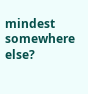mindest somewhere else?